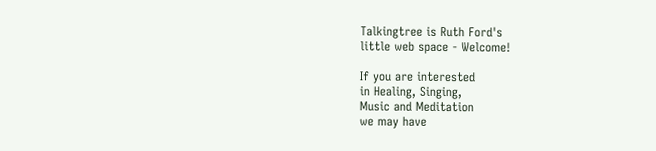Talkingtree is Ruth Ford's
little web space - Welcome!

If you are interested
in Healing, Singing,
Music and Meditation
we may have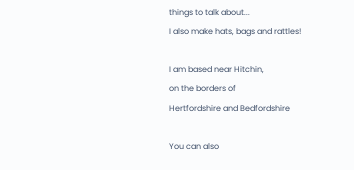things to talk about...
I also make hats, bags and rattles!

I am based near Hitchin,
on the borders of
Hertfordshire and Bedfordshire

You can also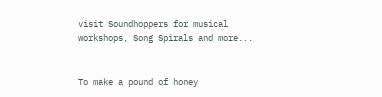visit Soundhoppers for musical
workshops, Song Spirals and more...


To make a pound of honey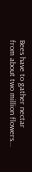Bees have to gather nectar
from about two million flowers...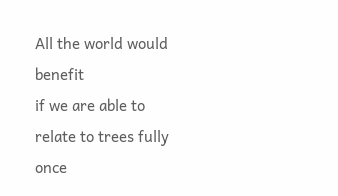All the world would benefit
if we are able to relate to trees fully once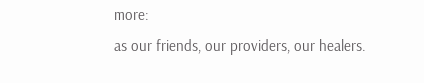more:
as our friends, our providers, our healers.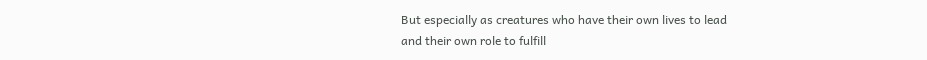But especially as creatures who have their own lives to lead
and their own role to fulfill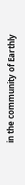in the community of Earthly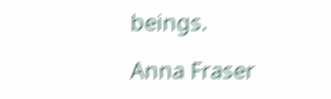beings.

Anna Fraser